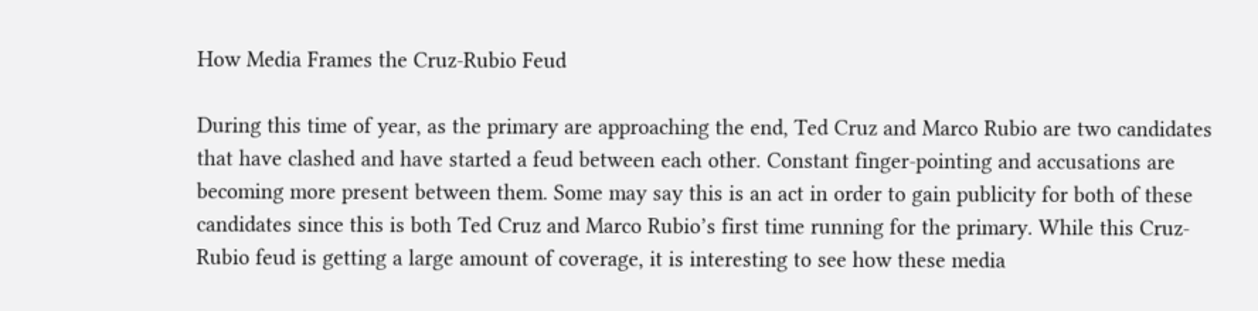How Media Frames the Cruz-Rubio Feud

During this time of year, as the primary are approaching the end, Ted Cruz and Marco Rubio are two candidates that have clashed and have started a feud between each other. Constant finger-pointing and accusations are becoming more present between them. Some may say this is an act in order to gain publicity for both of these candidates since this is both Ted Cruz and Marco Rubio’s first time running for the primary. While this Cruz-Rubio feud is getting a large amount of coverage, it is interesting to see how these media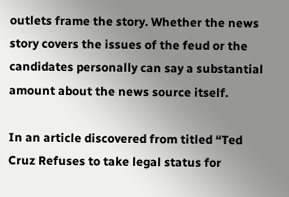outlets frame the story. Whether the news story covers the issues of the feud or the candidates personally can say a substantial amount about the news source itself.

In an article discovered from titled “Ted Cruz Refuses to take legal status for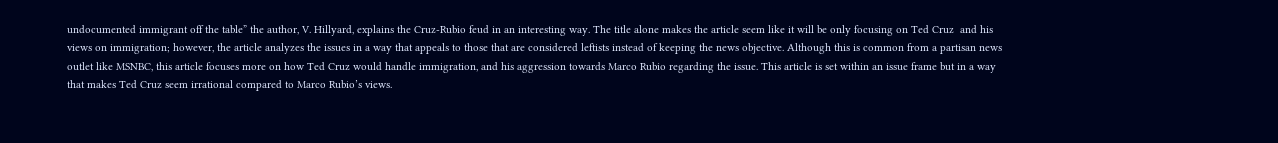undocumented immigrant off the table” the author, V. Hillyard, explains the Cruz-Rubio feud in an interesting way. The title alone makes the article seem like it will be only focusing on Ted Cruz  and his views on immigration; however, the article analyzes the issues in a way that appeals to those that are considered leftists instead of keeping the news objective. Although this is common from a partisan news outlet like MSNBC, this article focuses more on how Ted Cruz would handle immigration, and his aggression towards Marco Rubio regarding the issue. This article is set within an issue frame but in a way that makes Ted Cruz seem irrational compared to Marco Rubio’s views.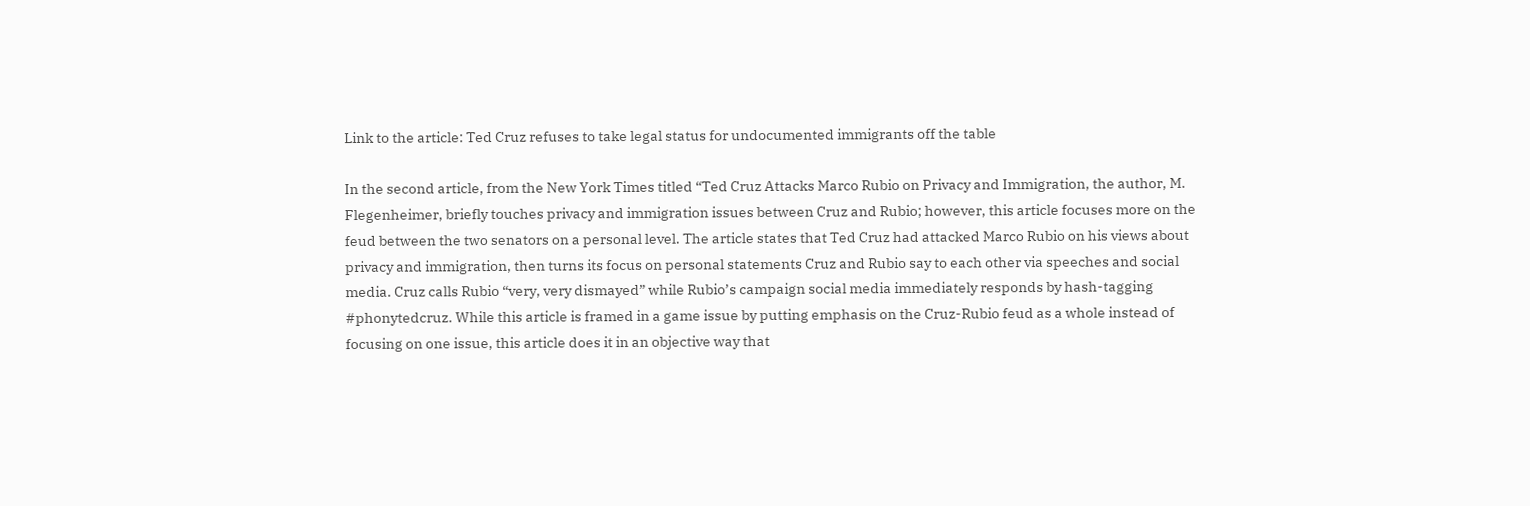Link to the article: Ted Cruz refuses to take legal status for undocumented immigrants off the table

In the second article, from the New York Times titled “Ted Cruz Attacks Marco Rubio on Privacy and Immigration, the author, M. Flegenheimer, briefly touches privacy and immigration issues between Cruz and Rubio; however, this article focuses more on the feud between the two senators on a personal level. The article states that Ted Cruz had attacked Marco Rubio on his views about privacy and immigration, then turns its focus on personal statements Cruz and Rubio say to each other via speeches and social media. Cruz calls Rubio “very, very dismayed” while Rubio’s campaign social media immediately responds by hash-tagging #phonytedcruz. While this article is framed in a game issue by putting emphasis on the Cruz-Rubio feud as a whole instead of focusing on one issue, this article does it in an objective way that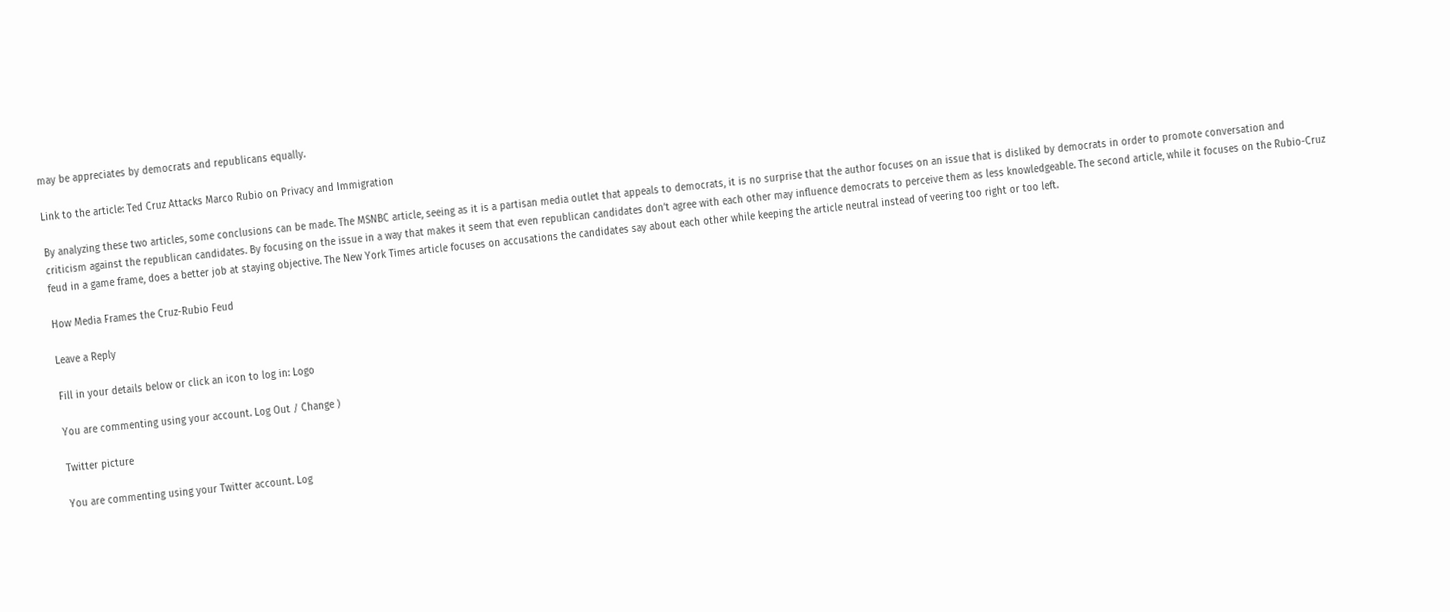may be appreciates by democrats and republicans equally.

Link to the article: Ted Cruz Attacks Marco Rubio on Privacy and Immigration

By analyzing these two articles, some conclusions can be made. The MSNBC article, seeing as it is a partisan media outlet that appeals to democrats, it is no surprise that the author focuses on an issue that is disliked by democrats in order to promote conversation and criticism against the republican candidates. By focusing on the issue in a way that makes it seem that even republican candidates don’t agree with each other may influence democrats to perceive them as less knowledgeable. The second article, while it focuses on the Rubio-Cruz feud in a game frame, does a better job at staying objective. The New York Times article focuses on accusations the candidates say about each other while keeping the article neutral instead of veering too right or too left.

How Media Frames the Cruz-Rubio Feud

Leave a Reply

Fill in your details below or click an icon to log in: Logo

You are commenting using your account. Log Out / Change )

Twitter picture

You are commenting using your Twitter account. Log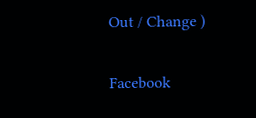Out / Change )

Facebook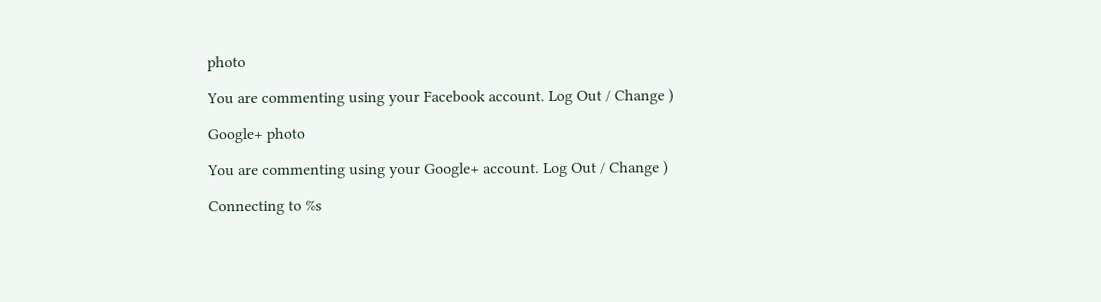photo

You are commenting using your Facebook account. Log Out / Change )

Google+ photo

You are commenting using your Google+ account. Log Out / Change )

Connecting to %s